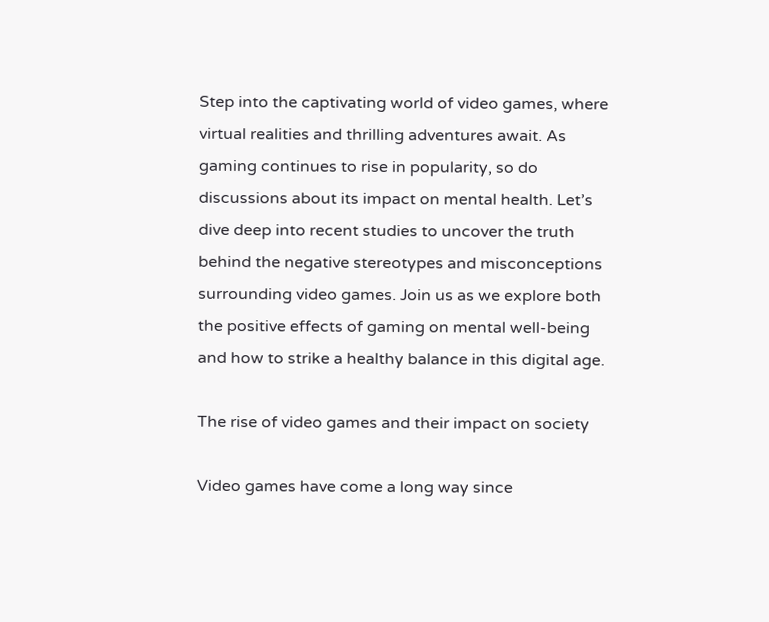Step into the captivating world of video games, where virtual realities and thrilling adventures await. As gaming continues to rise in popularity, so do discussions about its impact on mental health. Let’s dive deep into recent studies to uncover the truth behind the negative stereotypes and misconceptions surrounding video games. Join us as we explore both the positive effects of gaming on mental well-being and how to strike a healthy balance in this digital age.

The rise of video games and their impact on society

Video games have come a long way since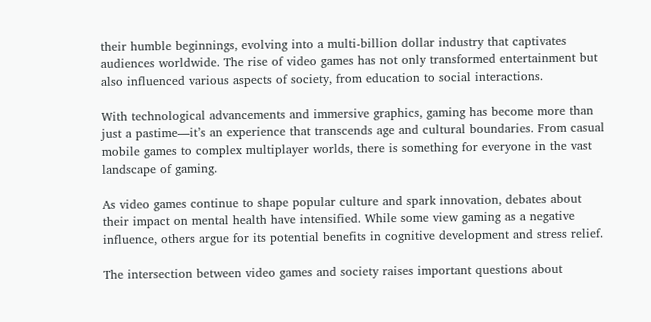their humble beginnings, evolving into a multi-billion dollar industry that captivates audiences worldwide. The rise of video games has not only transformed entertainment but also influenced various aspects of society, from education to social interactions.

With technological advancements and immersive graphics, gaming has become more than just a pastime—it’s an experience that transcends age and cultural boundaries. From casual mobile games to complex multiplayer worlds, there is something for everyone in the vast landscape of gaming.

As video games continue to shape popular culture and spark innovation, debates about their impact on mental health have intensified. While some view gaming as a negative influence, others argue for its potential benefits in cognitive development and stress relief.

The intersection between video games and society raises important questions about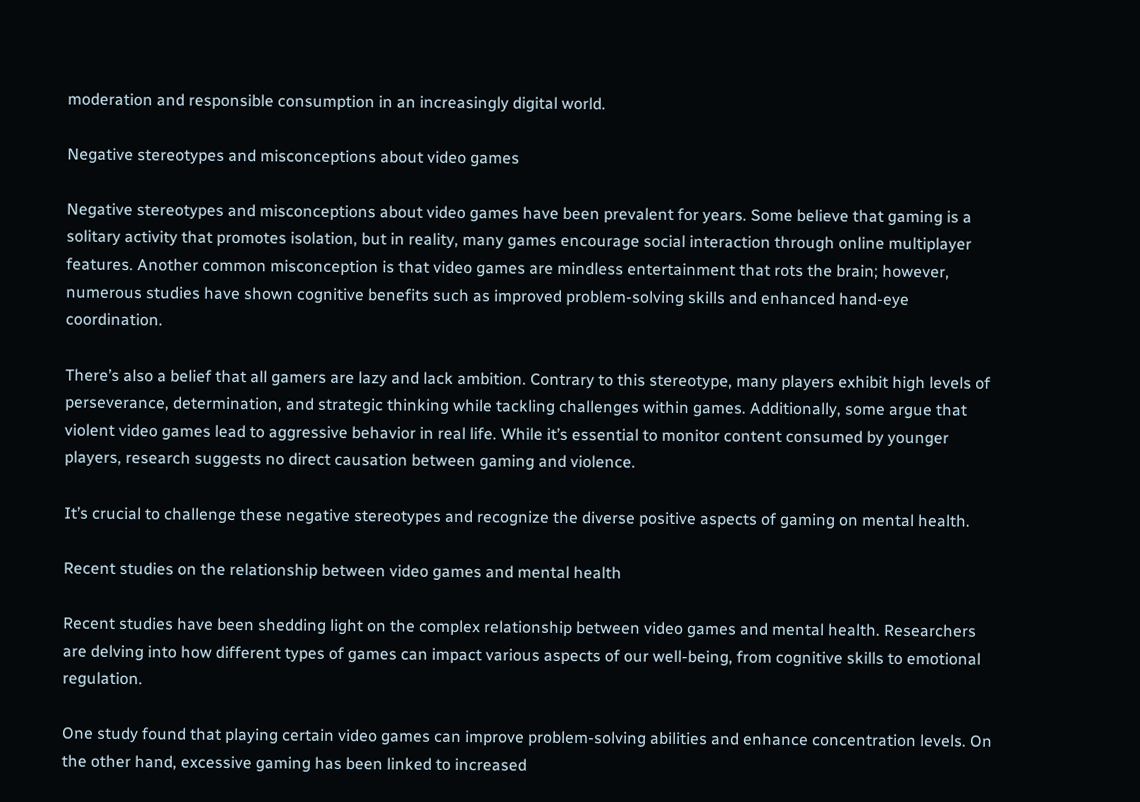moderation and responsible consumption in an increasingly digital world.

Negative stereotypes and misconceptions about video games

Negative stereotypes and misconceptions about video games have been prevalent for years. Some believe that gaming is a solitary activity that promotes isolation, but in reality, many games encourage social interaction through online multiplayer features. Another common misconception is that video games are mindless entertainment that rots the brain; however, numerous studies have shown cognitive benefits such as improved problem-solving skills and enhanced hand-eye coordination.

There’s also a belief that all gamers are lazy and lack ambition. Contrary to this stereotype, many players exhibit high levels of perseverance, determination, and strategic thinking while tackling challenges within games. Additionally, some argue that violent video games lead to aggressive behavior in real life. While it’s essential to monitor content consumed by younger players, research suggests no direct causation between gaming and violence.

It’s crucial to challenge these negative stereotypes and recognize the diverse positive aspects of gaming on mental health.

Recent studies on the relationship between video games and mental health

Recent studies have been shedding light on the complex relationship between video games and mental health. Researchers are delving into how different types of games can impact various aspects of our well-being, from cognitive skills to emotional regulation.

One study found that playing certain video games can improve problem-solving abilities and enhance concentration levels. On the other hand, excessive gaming has been linked to increased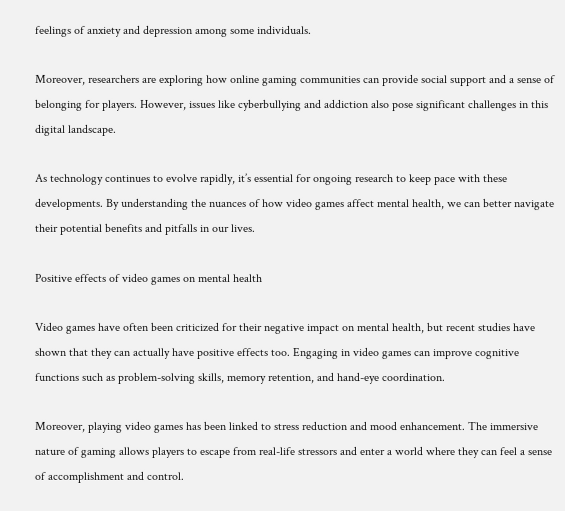feelings of anxiety and depression among some individuals.

Moreover, researchers are exploring how online gaming communities can provide social support and a sense of belonging for players. However, issues like cyberbullying and addiction also pose significant challenges in this digital landscape.

As technology continues to evolve rapidly, it’s essential for ongoing research to keep pace with these developments. By understanding the nuances of how video games affect mental health, we can better navigate their potential benefits and pitfalls in our lives.

Positive effects of video games on mental health

Video games have often been criticized for their negative impact on mental health, but recent studies have shown that they can actually have positive effects too. Engaging in video games can improve cognitive functions such as problem-solving skills, memory retention, and hand-eye coordination.

Moreover, playing video games has been linked to stress reduction and mood enhancement. The immersive nature of gaming allows players to escape from real-life stressors and enter a world where they can feel a sense of accomplishment and control.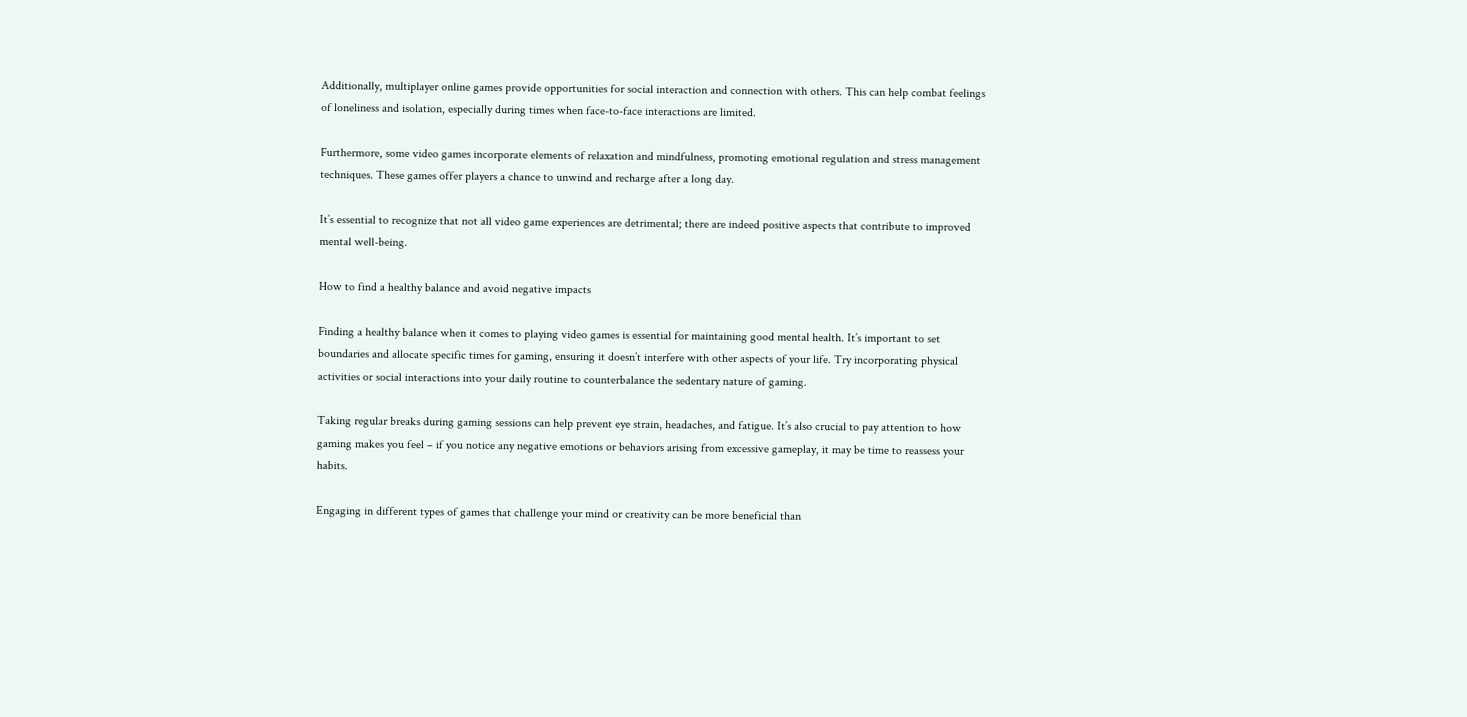Additionally, multiplayer online games provide opportunities for social interaction and connection with others. This can help combat feelings of loneliness and isolation, especially during times when face-to-face interactions are limited.

Furthermore, some video games incorporate elements of relaxation and mindfulness, promoting emotional regulation and stress management techniques. These games offer players a chance to unwind and recharge after a long day.

It’s essential to recognize that not all video game experiences are detrimental; there are indeed positive aspects that contribute to improved mental well-being.

How to find a healthy balance and avoid negative impacts

Finding a healthy balance when it comes to playing video games is essential for maintaining good mental health. It’s important to set boundaries and allocate specific times for gaming, ensuring it doesn’t interfere with other aspects of your life. Try incorporating physical activities or social interactions into your daily routine to counterbalance the sedentary nature of gaming.

Taking regular breaks during gaming sessions can help prevent eye strain, headaches, and fatigue. It’s also crucial to pay attention to how gaming makes you feel – if you notice any negative emotions or behaviors arising from excessive gameplay, it may be time to reassess your habits.

Engaging in different types of games that challenge your mind or creativity can be more beneficial than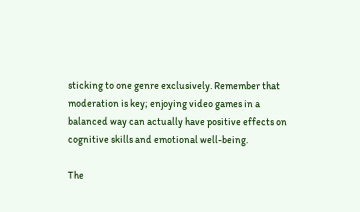sticking to one genre exclusively. Remember that moderation is key; enjoying video games in a balanced way can actually have positive effects on cognitive skills and emotional well-being.

The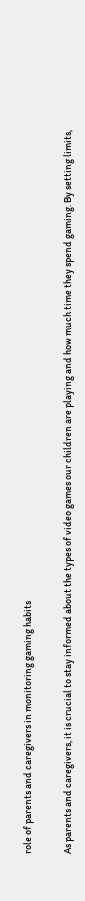role of parents and caregivers in monitoring gaming habits

As parents and caregivers, it is crucial to stay informed about the types of video games our children are playing and how much time they spend gaming. By setting limits,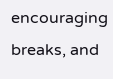encouraging breaks, and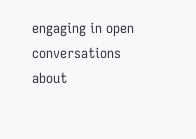engaging in open conversations about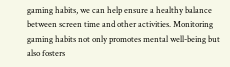gaming habits, we can help ensure a healthy balance between screen time and other activities. Monitoring gaming habits not only promotes mental well-being but also fosters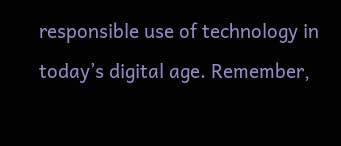responsible use of technology in today’s digital age. Remember,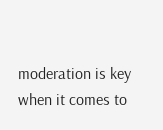moderation is key when it comes to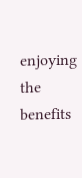enjoying the benefits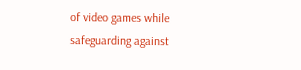of video games while safeguarding against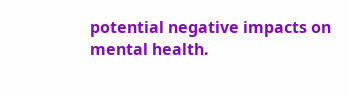potential negative impacts on mental health.